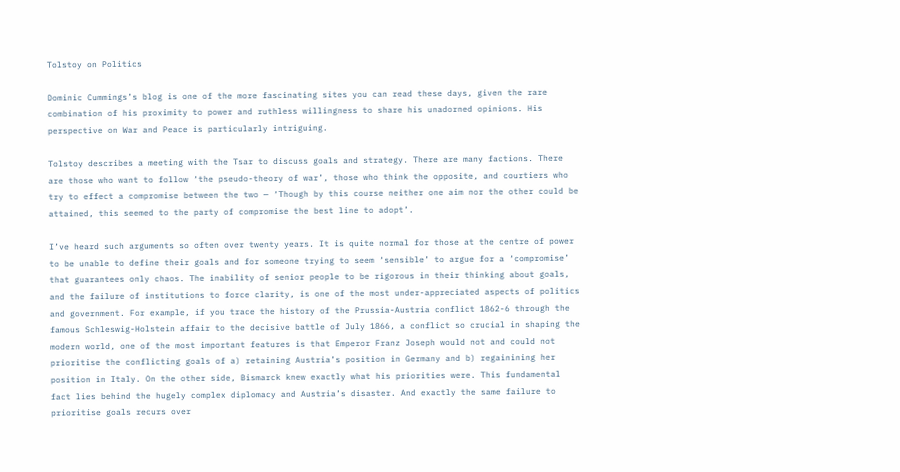Tolstoy on Politics

Dominic Cummings’s blog is one of the more fascinating sites you can read these days, given the rare combination of his proximity to power and ruthless willingness to share his unadorned opinions. His perspective on War and Peace is particularly intriguing.

Tolstoy describes a meeting with the Tsar to discuss goals and strategy. There are many factions. There are those who want to follow ‘the pseudo-theory of war’, those who think the opposite, and courtiers who try to effect a compromise between the two — ‘Though by this course neither one aim nor the other could be attained, this seemed to the party of compromise the best line to adopt’.

I’ve heard such arguments so often over twenty years. It is quite normal for those at the centre of power to be unable to define their goals and for someone trying to seem ‘sensible’ to argue for a ‘compromise’ that guarantees only chaos. The inability of senior people to be rigorous in their thinking about goals, and the failure of institutions to force clarity, is one of the most under-appreciated aspects of politics and government. For example, if you trace the history of the Prussia-Austria conflict 1862-6 through the famous Schleswig-Holstein affair to the decisive battle of July 1866, a conflict so crucial in shaping the modern world, one of the most important features is that Emperor Franz Joseph would not and could not prioritise the conflicting goals of a) retaining Austria’s position in Germany and b) regainining her position in Italy. On the other side, Bismarck knew exactly what his priorities were. This fundamental fact lies behind the hugely complex diplomacy and Austria’s disaster. And exactly the same failure to prioritise goals recurs over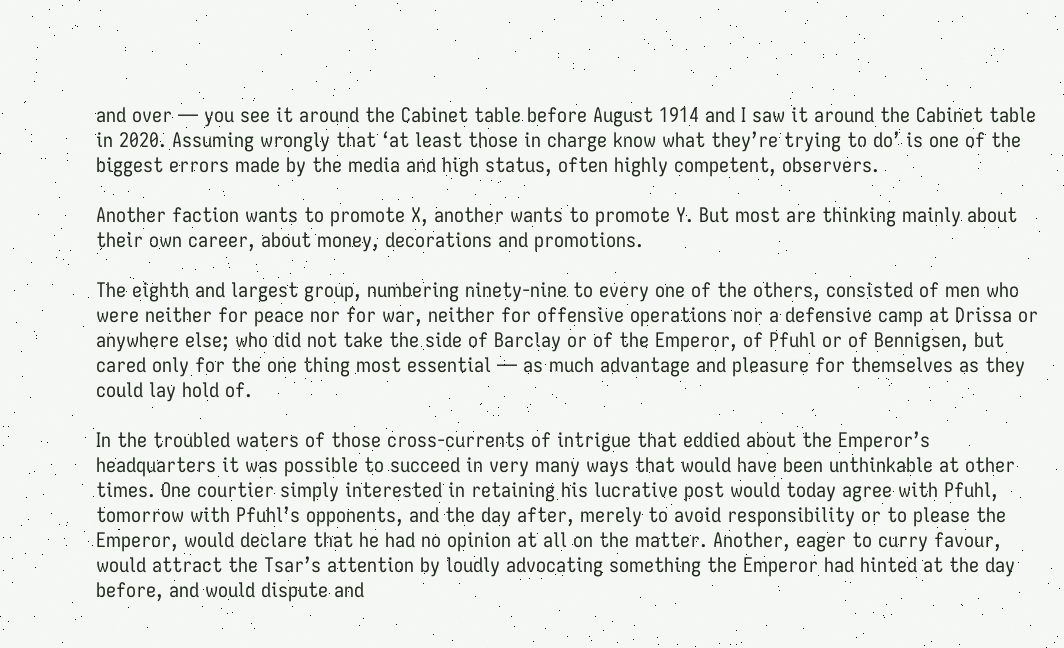and over — you see it around the Cabinet table before August 1914 and I saw it around the Cabinet table in 2020. Assuming wrongly that ‘at least those in charge know what they’re trying to do’ is one of the biggest errors made by the media and high status, often highly competent, observers.

Another faction wants to promote X, another wants to promote Y. But most are thinking mainly about their own career, about money, decorations and promotions.

The eighth and largest group, numbering ninety-nine to every one of the others, consisted of men who were neither for peace nor for war, neither for offensive operations nor a defensive camp at Drissa or anywhere else; who did not take the side of Barclay or of the Emperor, of Pfuhl or of Bennigsen, but cared only for the one thing most essential — as much advantage and pleasure for themselves as they could lay hold of.

In the troubled waters of those cross-currents of intrigue that eddied about the Emperor’s headquarters it was possible to succeed in very many ways that would have been unthinkable at other times. One courtier simply interested in retaining his lucrative post would today agree with Pfuhl, tomorrow with Pfuhl’s opponents, and the day after, merely to avoid responsibility or to please the Emperor, would declare that he had no opinion at all on the matter. Another, eager to curry favour, would attract the Tsar’s attention by loudly advocating something the Emperor had hinted at the day before, and would dispute and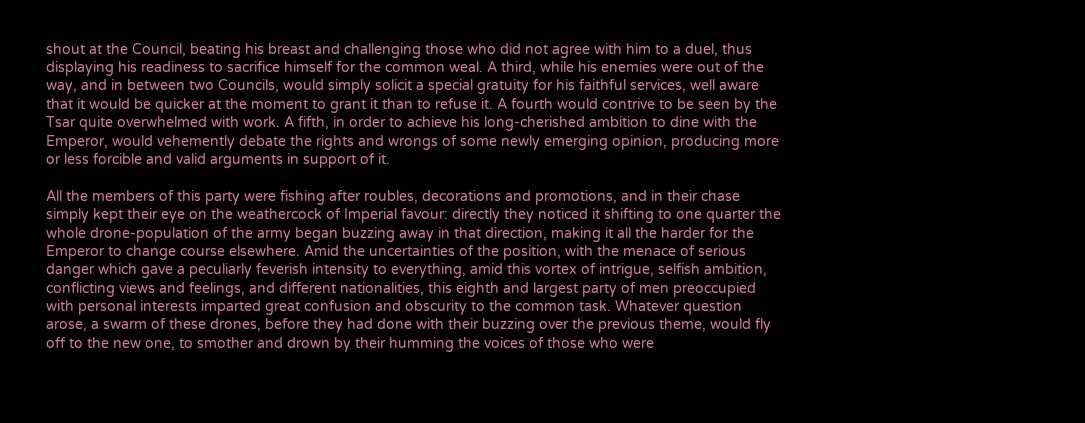shout at the Council, beating his breast and challenging those who did not agree with him to a duel, thus displaying his readiness to sacrifice himself for the common weal. A third, while his enemies were out of the way, and in between two Councils, would simply solicit a special gratuity for his faithful services, well aware that it would be quicker at the moment to grant it than to refuse it. A fourth would contrive to be seen by the Tsar quite overwhelmed with work. A fifth, in order to achieve his long-cherished ambition to dine with the Emperor, would vehemently debate the rights and wrongs of some newly emerging opinion, producing more or less forcible and valid arguments in support of it.

All the members of this party were fishing after roubles, decorations and promotions, and in their chase simply kept their eye on the weathercock of Imperial favour: directly they noticed it shifting to one quarter the whole drone-population of the army began buzzing away in that direction, making it all the harder for the Emperor to change course elsewhere. Amid the uncertainties of the position, with the menace of serious danger which gave a peculiarly feverish intensity to everything, amid this vortex of intrigue, selfish ambition, conflicting views and feelings, and different nationalities, this eighth and largest party of men preoccupied with personal interests imparted great confusion and obscurity to the common task. Whatever question arose, a swarm of these drones, before they had done with their buzzing over the previous theme, would fly off to the new one, to smother and drown by their humming the voices of those who were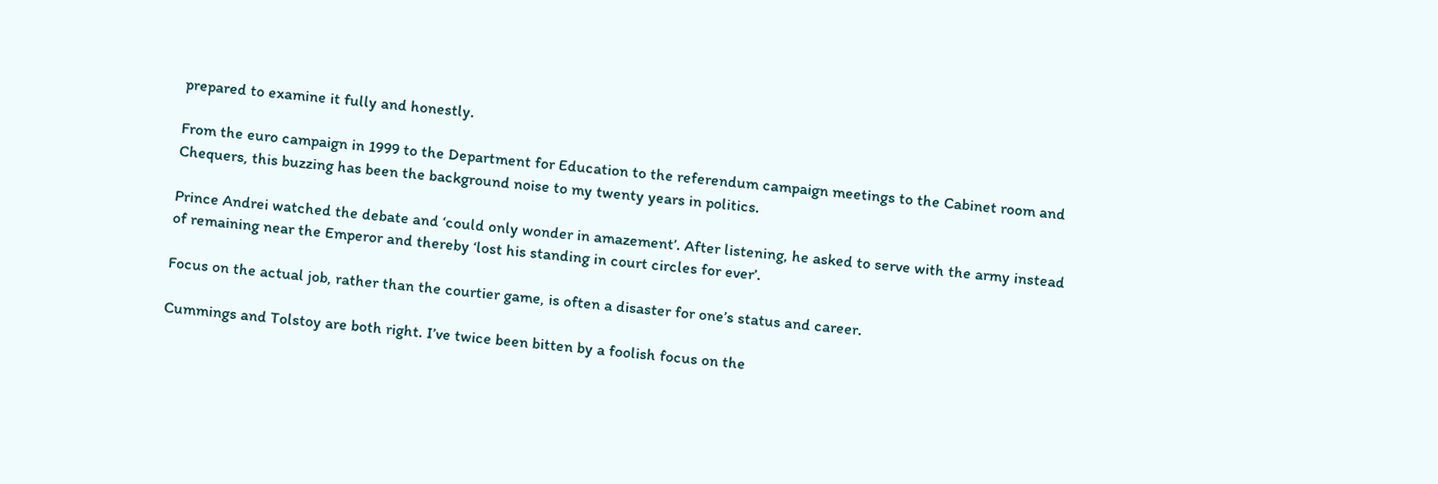prepared to examine it fully and honestly.

From the euro campaign in 1999 to the Department for Education to the referendum campaign meetings to the Cabinet room and Chequers, this buzzing has been the background noise to my twenty years in politics.

Prince Andrei watched the debate and ‘could only wonder in amazement’. After listening, he asked to serve with the army instead of remaining near the Emperor and thereby ‘lost his standing in court circles for ever’.

Focus on the actual job, rather than the courtier game, is often a disaster for one’s status and career.

Cummings and Tolstoy are both right. I’ve twice been bitten by a foolish focus on the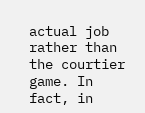actual job rather than the courtier game. In fact, in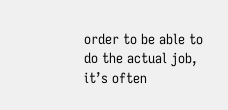order to be able to do the actual job, it’s often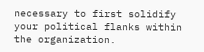necessary to first solidify your political flanks within the organization.